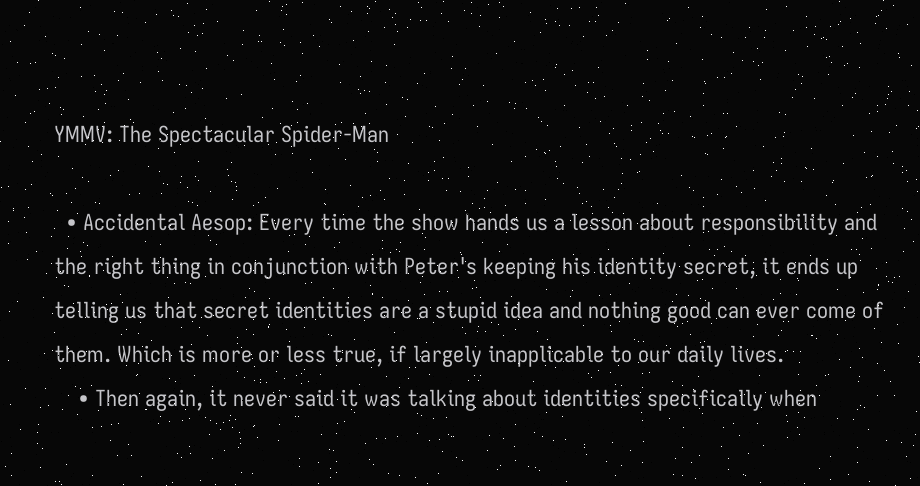YMMV: The Spectacular Spider-Man

  • Accidental Aesop: Every time the show hands us a lesson about responsibility and the right thing in conjunction with Peter's keeping his identity secret, it ends up telling us that secret identities are a stupid idea and nothing good can ever come of them. Which is more or less true, if largely inapplicable to our daily lives.
    • Then again, it never said it was talking about identities specifically when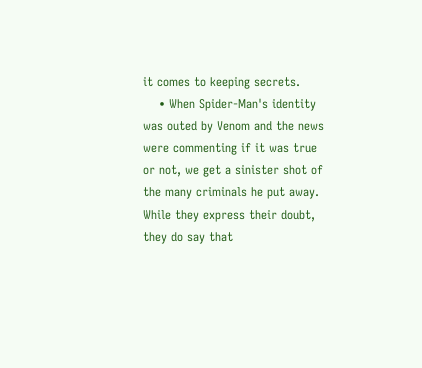it comes to keeping secrets.
    • When Spider-Man's identity was outed by Venom and the news were commenting if it was true or not, we get a sinister shot of the many criminals he put away. While they express their doubt, they do say that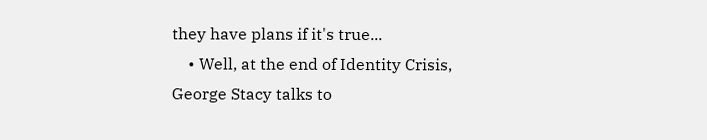they have plans if it's true...
    • Well, at the end of Identity Crisis, George Stacy talks to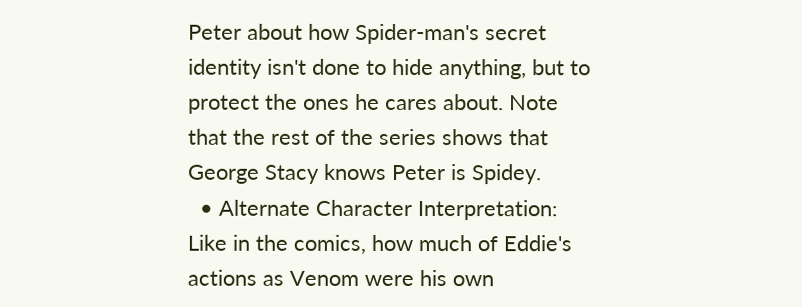Peter about how Spider-man's secret identity isn't done to hide anything, but to protect the ones he cares about. Note that the rest of the series shows that George Stacy knows Peter is Spidey.
  • Alternate Character Interpretation: Like in the comics, how much of Eddie's actions as Venom were his own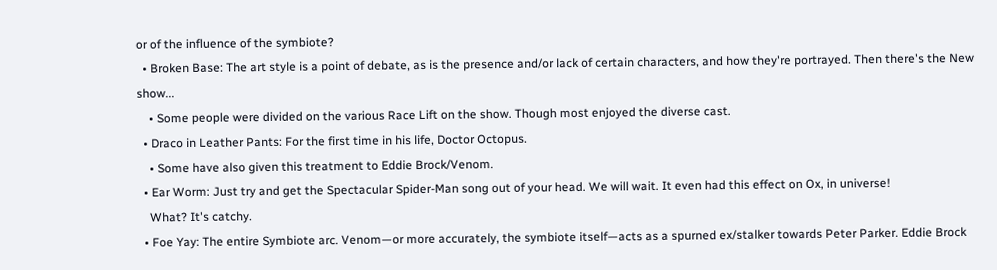or of the influence of the symbiote?
  • Broken Base: The art style is a point of debate, as is the presence and/or lack of certain characters, and how they're portrayed. Then there's the New show...
    • Some people were divided on the various Race Lift on the show. Though most enjoyed the diverse cast.
  • Draco in Leather Pants: For the first time in his life, Doctor Octopus.
    • Some have also given this treatment to Eddie Brock/Venom.
  • Ear Worm: Just try and get the Spectacular Spider-Man song out of your head. We will wait. It even had this effect on Ox, in universe!
    What? It's catchy.
  • Foe Yay: The entire Symbiote arc. Venom—or more accurately, the symbiote itself—acts as a spurned ex/stalker towards Peter Parker. Eddie Brock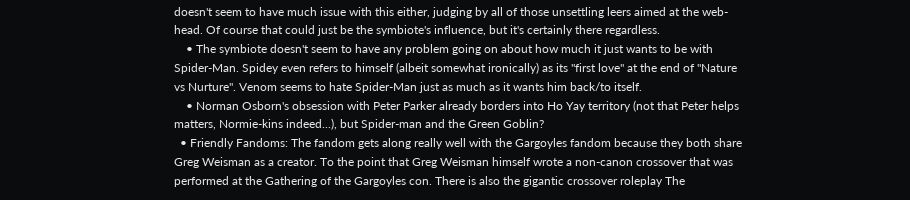doesn't seem to have much issue with this either, judging by all of those unsettling leers aimed at the web-head. Of course that could just be the symbiote's influence, but it's certainly there regardless.
    • The symbiote doesn't seem to have any problem going on about how much it just wants to be with Spider-Man. Spidey even refers to himself (albeit somewhat ironically) as its "first love" at the end of "Nature vs Nurture". Venom seems to hate Spider-Man just as much as it wants him back/to itself.
    • Norman Osborn's obsession with Peter Parker already borders into Ho Yay territory (not that Peter helps matters, Normie-kins indeed...), but Spider-man and the Green Goblin?
  • Friendly Fandoms: The fandom gets along really well with the Gargoyles fandom because they both share Greg Weisman as a creator. To the point that Greg Weisman himself wrote a non-canon crossover that was performed at the Gathering of the Gargoyles con. There is also the gigantic crossover roleplay The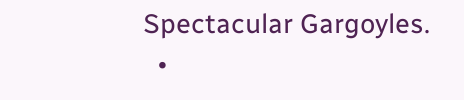Spectacular Gargoyles.
  •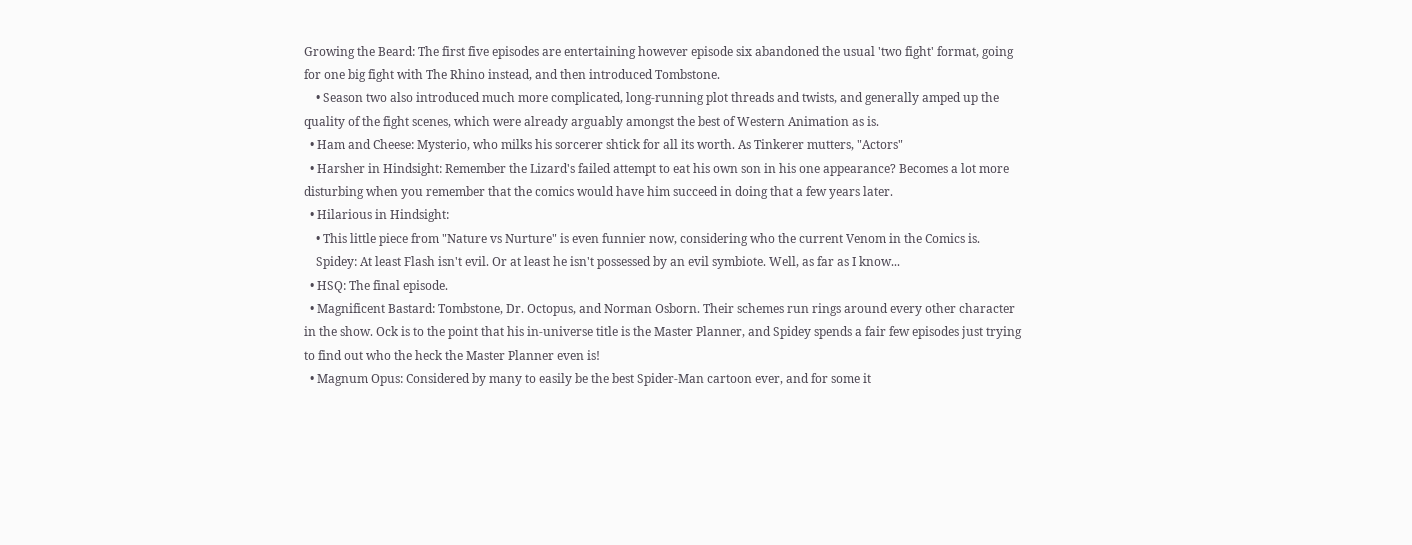Growing the Beard: The first five episodes are entertaining however episode six abandoned the usual 'two fight' format, going for one big fight with The Rhino instead, and then introduced Tombstone.
    • Season two also introduced much more complicated, long-running plot threads and twists, and generally amped up the quality of the fight scenes, which were already arguably amongst the best of Western Animation as is.
  • Ham and Cheese: Mysterio, who milks his sorcerer shtick for all its worth. As Tinkerer mutters, "Actors"
  • Harsher in Hindsight: Remember the Lizard's failed attempt to eat his own son in his one appearance? Becomes a lot more disturbing when you remember that the comics would have him succeed in doing that a few years later.
  • Hilarious in Hindsight:
    • This little piece from "Nature vs Nurture" is even funnier now, considering who the current Venom in the Comics is.
    Spidey: At least Flash isn't evil. Or at least he isn't possessed by an evil symbiote. Well, as far as I know...
  • HSQ: The final episode.
  • Magnificent Bastard: Tombstone, Dr. Octopus, and Norman Osborn. Their schemes run rings around every other character in the show. Ock is to the point that his in-universe title is the Master Planner, and Spidey spends a fair few episodes just trying to find out who the heck the Master Planner even is!
  • Magnum Opus: Considered by many to easily be the best Spider-Man cartoon ever, and for some it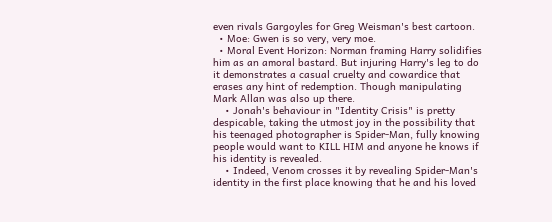even rivals Gargoyles for Greg Weisman's best cartoon.
  • Moe: Gwen is so very, very moe.
  • Moral Event Horizon: Norman framing Harry solidifies him as an amoral bastard. But injuring Harry's leg to do it demonstrates a casual cruelty and cowardice that erases any hint of redemption. Though manipulating Mark Allan was also up there.
    • Jonah's behaviour in "Identity Crisis" is pretty despicable, taking the utmost joy in the possibility that his teenaged photographer is Spider-Man, fully knowing people would want to KILL HIM and anyone he knows if his identity is revealed.
    • Indeed, Venom crosses it by revealing Spider-Man's identity in the first place knowing that he and his loved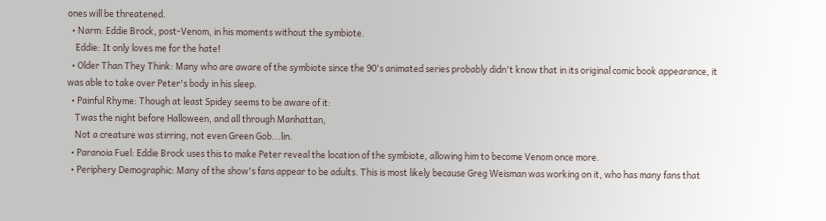ones will be threatened.
  • Narm: Eddie Brock, post-Venom, in his moments without the symbiote.
    Eddie: It only loves me for the hate!
  • Older Than They Think: Many who are aware of the symbiote since the 90's animated series probably didn't know that in its original comic book appearance, it was able to take over Peter's body in his sleep.
  • Painful Rhyme: Though at least Spidey seems to be aware of it:
    Twas the night before Halloween, and all through Manhattan,
    Not a creature was stirring, not even Green Gob...lin.
  • Paranoia Fuel: Eddie Brock uses this to make Peter reveal the location of the symbiote, allowing him to become Venom once more.
  • Periphery Demographic: Many of the show's fans appear to be adults. This is most likely because Greg Weisman was working on it, who has many fans that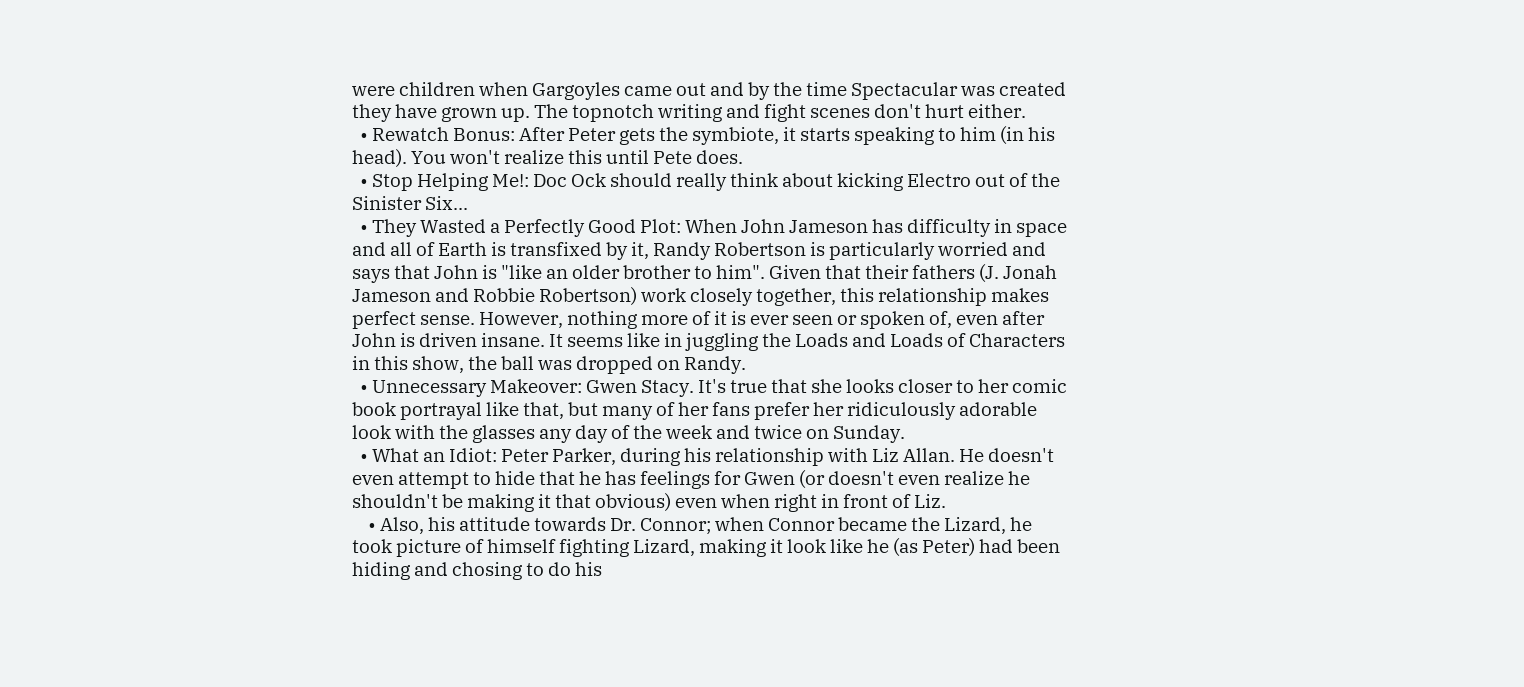were children when Gargoyles came out and by the time Spectacular was created they have grown up. The topnotch writing and fight scenes don't hurt either.
  • Rewatch Bonus: After Peter gets the symbiote, it starts speaking to him (in his head). You won't realize this until Pete does.
  • Stop Helping Me!: Doc Ock should really think about kicking Electro out of the Sinister Six...
  • They Wasted a Perfectly Good Plot: When John Jameson has difficulty in space and all of Earth is transfixed by it, Randy Robertson is particularly worried and says that John is "like an older brother to him". Given that their fathers (J. Jonah Jameson and Robbie Robertson) work closely together, this relationship makes perfect sense. However, nothing more of it is ever seen or spoken of, even after John is driven insane. It seems like in juggling the Loads and Loads of Characters in this show, the ball was dropped on Randy.
  • Unnecessary Makeover: Gwen Stacy. It's true that she looks closer to her comic book portrayal like that, but many of her fans prefer her ridiculously adorable look with the glasses any day of the week and twice on Sunday.
  • What an Idiot: Peter Parker, during his relationship with Liz Allan. He doesn't even attempt to hide that he has feelings for Gwen (or doesn't even realize he shouldn't be making it that obvious) even when right in front of Liz.
    • Also, his attitude towards Dr. Connor; when Connor became the Lizard, he took picture of himself fighting Lizard, making it look like he (as Peter) had been hiding and chosing to do his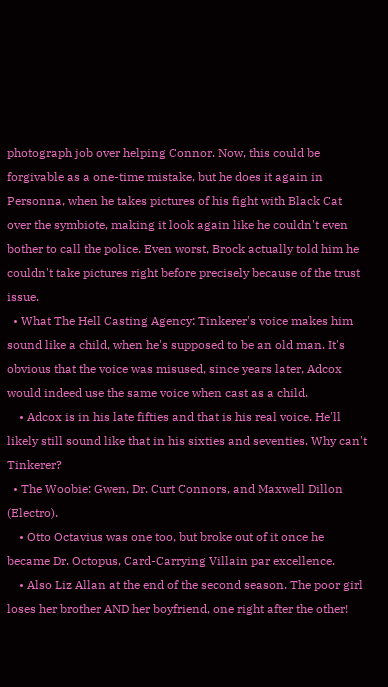photograph job over helping Connor. Now, this could be forgivable as a one-time mistake, but he does it again in Personna, when he takes pictures of his fight with Black Cat over the symbiote, making it look again like he couldn't even bother to call the police. Even worst, Brock actually told him he couldn't take pictures right before precisely because of the trust issue.
  • What The Hell Casting Agency: Tinkerer's voice makes him sound like a child, when he's supposed to be an old man. It's obvious that the voice was misused, since years later, Adcox would indeed use the same voice when cast as a child.
    • Adcox is in his late fifties and that is his real voice. He'll likely still sound like that in his sixties and seventies. Why can't Tinkerer?
  • The Woobie: Gwen, Dr. Curt Connors, and Maxwell Dillon (Electro).
    • Otto Octavius was one too, but broke out of it once he became Dr. Octopus, Card-Carrying Villain par excellence.
    • Also Liz Allan at the end of the second season. The poor girl loses her brother AND her boyfriend, one right after the other!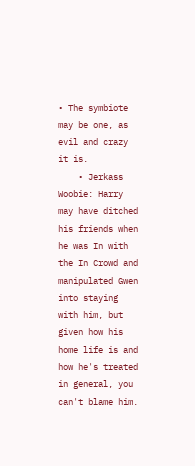• The symbiote may be one, as evil and crazy it is.
    • Jerkass Woobie: Harry may have ditched his friends when he was In with the In Crowd and manipulated Gwen into staying with him, but given how his home life is and how he's treated in general, you can't blame him.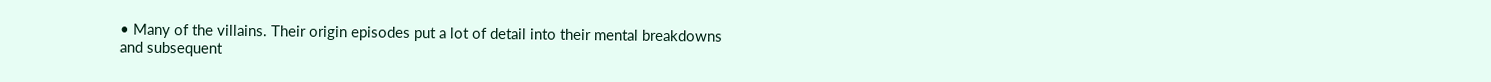• Many of the villains. Their origin episodes put a lot of detail into their mental breakdowns and subsequent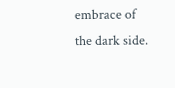embrace of the dark side.